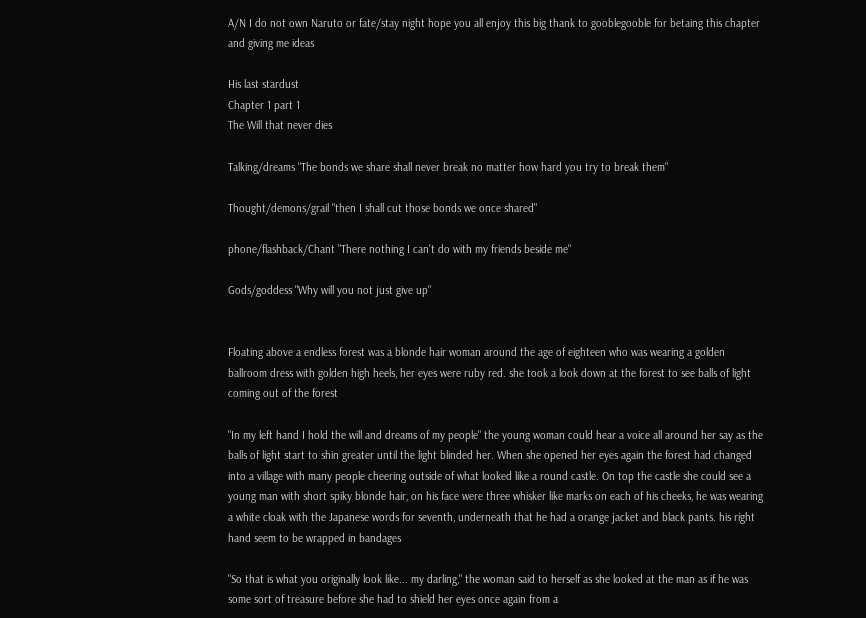A/N I do not own Naruto or fate/stay night hope you all enjoy this big thank to gooblegooble for betaing this chapter and giving me ideas

His last stardust
Chapter 1 part 1
The Will that never dies

Talking/dreams "The bonds we share shall never break no matter how hard you try to break them"

Thought/demons/grail "then I shall cut those bonds we once shared"

phone/flashback/Chant "There nothing I can't do with my friends beside me"

Gods/goddess "Why will you not just give up"


Floating above a endless forest was a blonde hair woman around the age of eighteen who was wearing a golden ballroom dress with golden high heels, her eyes were ruby red. she took a look down at the forest to see balls of light coming out of the forest

"In my left hand I hold the will and dreams of my people" the young woman could hear a voice all around her say as the balls of light start to shin greater until the light blinded her. When she opened her eyes again the forest had changed into a village with many people cheering outside of what looked like a round castle. On top the castle she could see a young man with short spiky blonde hair, on his face were three whisker like marks on each of his cheeks, he was wearing a white cloak with the Japanese words for seventh, underneath that he had a orange jacket and black pants. his right hand seem to be wrapped in bandages

"So that is what you originally look like... my darling," the woman said to herself as she looked at the man as if he was some sort of treasure before she had to shield her eyes once again from a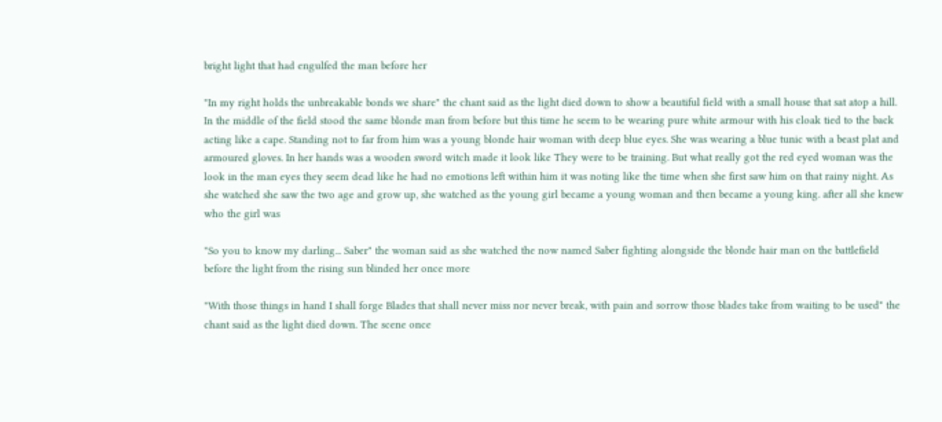bright light that had engulfed the man before her

"In my right holds the unbreakable bonds we share" the chant said as the light died down to show a beautiful field with a small house that sat atop a hill. In the middle of the field stood the same blonde man from before but this time he seem to be wearing pure white armour with his cloak tied to the back acting like a cape. Standing not to far from him was a young blonde hair woman with deep blue eyes. She was wearing a blue tunic with a beast plat and armoured gloves. In her hands was a wooden sword witch made it look like They were to be training. But what really got the red eyed woman was the look in the man eyes they seem dead like he had no emotions left within him it was noting like the time when she first saw him on that rainy night. As she watched she saw the two age and grow up, she watched as the young girl became a young woman and then became a young king. after all she knew who the girl was

"So you to know my darling... Saber" the woman said as she watched the now named Saber fighting alongside the blonde hair man on the battlefield before the light from the rising sun blinded her once more

"With those things in hand I shall forge Blades that shall never miss nor never break, with pain and sorrow those blades take from waiting to be used" the chant said as the light died down. The scene once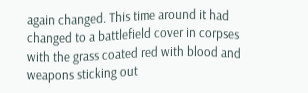again changed. This time around it had changed to a battlefield cover in corpses with the grass coated red with blood and weapons sticking out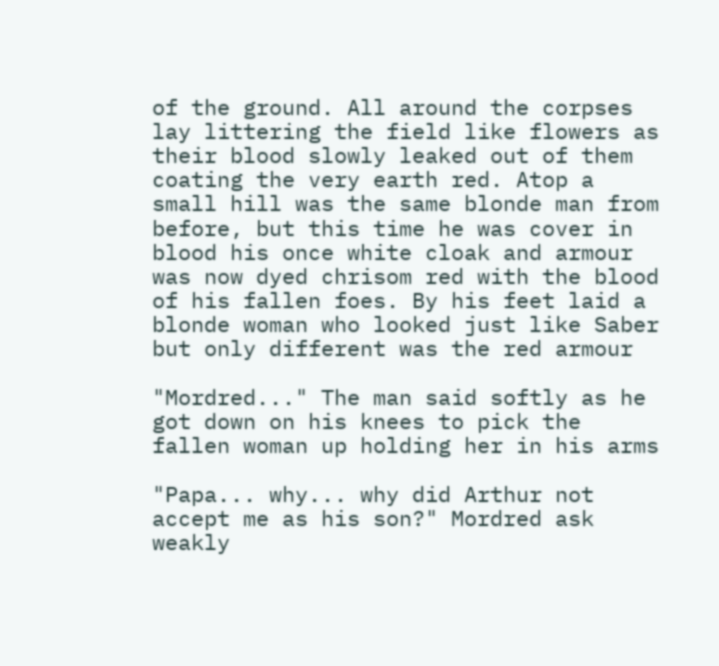of the ground. All around the corpses lay littering the field like flowers as their blood slowly leaked out of them coating the very earth red. Atop a small hill was the same blonde man from before, but this time he was cover in blood his once white cloak and armour was now dyed chrisom red with the blood of his fallen foes. By his feet laid a blonde woman who looked just like Saber but only different was the red armour

"Mordred..." The man said softly as he got down on his knees to pick the fallen woman up holding her in his arms

"Papa... why... why did Arthur not accept me as his son?" Mordred ask weakly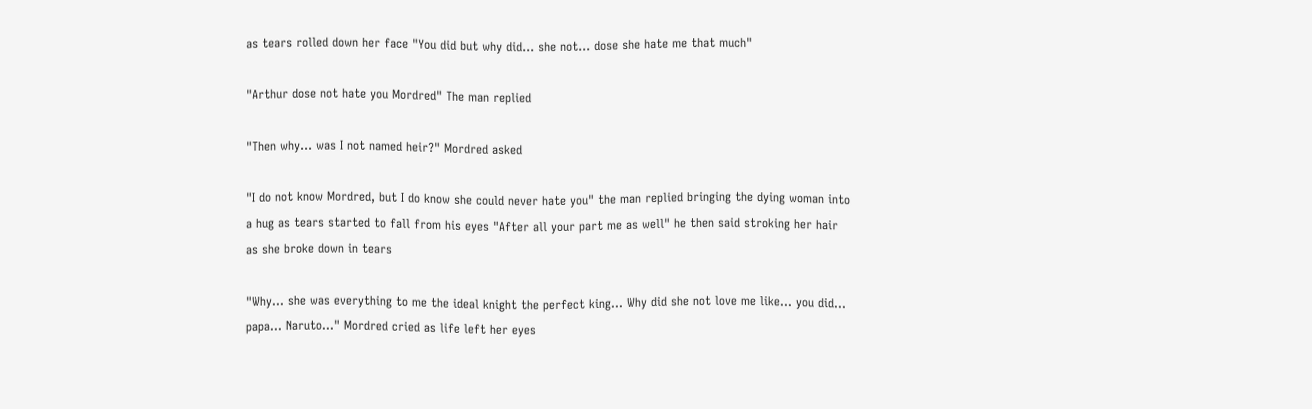as tears rolled down her face "You did but why did... she not... dose she hate me that much"

"Arthur dose not hate you Mordred" The man replied

"Then why... was I not named heir?" Mordred asked

"I do not know Mordred, but I do know she could never hate you" the man replied bringing the dying woman into a hug as tears started to fall from his eyes "After all your part me as well" he then said stroking her hair as she broke down in tears

"Why... she was everything to me the ideal knight the perfect king... Why did she not love me like... you did... papa... Naruto..." Mordred cried as life left her eyes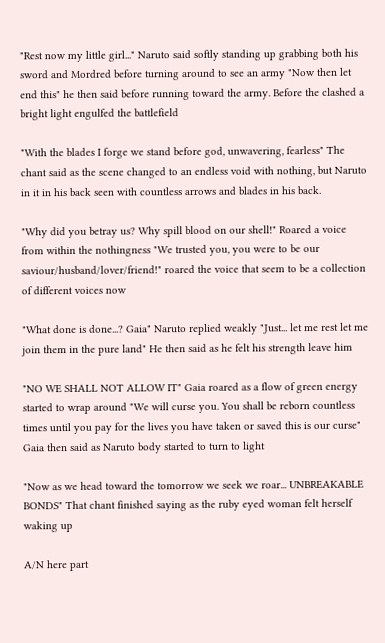"Rest now my little girl..." Naruto said softly standing up grabbing both his sword and Mordred before turning around to see an army "Now then let end this" he then said before running toward the army. Before the clashed a bright light engulfed the battlefield

"With the blades I forge we stand before god, unwavering, fearless" The chant said as the scene changed to an endless void with nothing, but Naruto in it in his back seen with countless arrows and blades in his back.

"Why did you betray us? Why spill blood on our shell!" Roared a voice from within the nothingness "We trusted you, you were to be our saviour/husband/lover/friend!" roared the voice that seem to be a collection of different voices now

"What done is done...? Gaia" Naruto replied weakly "Just... let me rest let me join them in the pure land" He then said as he felt his strength leave him

"NO WE SHALL NOT ALLOW IT" Gaia roared as a flow of green energy started to wrap around "We will curse you. You shall be reborn countless times until you pay for the lives you have taken or saved this is our curse" Gaia then said as Naruto body started to turn to light

"Now as we head toward the tomorrow we seek we roar... UNBREAKABLE BONDS" That chant finished saying as the ruby eyed woman felt herself waking up

A/N here part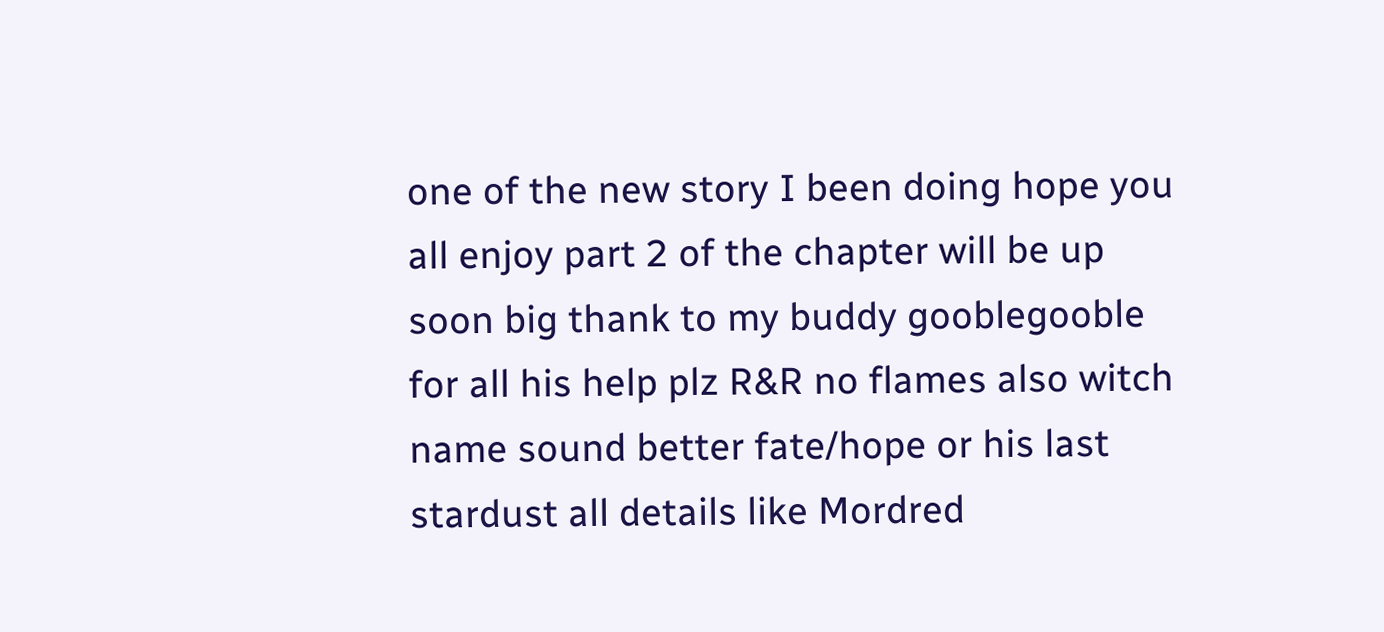one of the new story I been doing hope you all enjoy part 2 of the chapter will be up soon big thank to my buddy gooblegooble for all his help plz R&R no flames also witch name sound better fate/hope or his last stardust all details like Mordred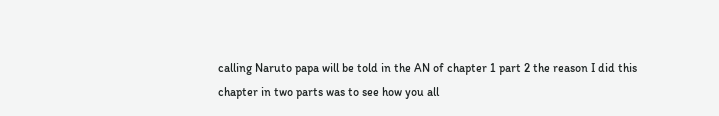calling Naruto papa will be told in the AN of chapter 1 part 2 the reason I did this chapter in two parts was to see how you all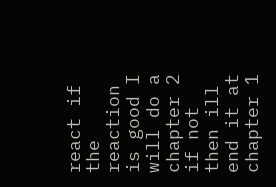react if the reaction is good I will do a chapter 2 if not then ill end it at chapter 1